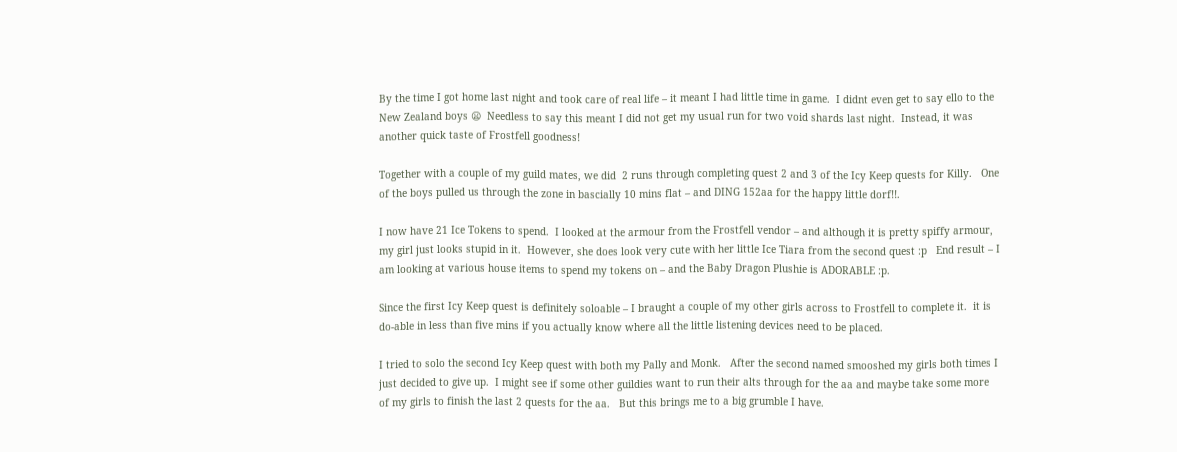By the time I got home last night and took care of real life – it meant I had little time in game.  I didnt even get to say ello to the New Zealand boys 😦  Needless to say this meant I did not get my usual run for two void shards last night.  Instead, it was another quick taste of Frostfell goodness!

Together with a couple of my guild mates, we did  2 runs through completing quest 2 and 3 of the Icy Keep quests for Killy.   One of the boys pulled us through the zone in bascially 10 mins flat – and DING 152aa for the happy little dorf!!.

I now have 21 Ice Tokens to spend.  I looked at the armour from the Frostfell vendor – and although it is pretty spiffy armour, my girl just looks stupid in it.  However, she does look very cute with her little Ice Tiara from the second quest :p   End result – I am looking at various house items to spend my tokens on – and the Baby Dragon Plushie is ADORABLE :p.

Since the first Icy Keep quest is definitely soloable – I braught a couple of my other girls across to Frostfell to complete it.  it is do-able in less than five mins if you actually know where all the little listening devices need to be placed.

I tried to solo the second Icy Keep quest with both my Pally and Monk.   After the second named smooshed my girls both times I just decided to give up.  I might see if some other guildies want to run their alts through for the aa and maybe take some more of my girls to finish the last 2 quests for the aa.   But this brings me to a big grumble I have.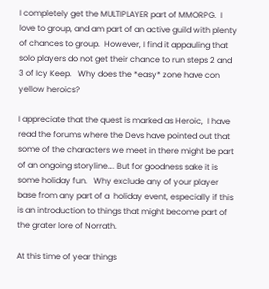I completely get the MULTIPLAYER part of MMORPG.  I love to group, and am part of an active guild with plenty of chances to group.  However, I find it appauling that solo players do not get their chance to run steps 2 and 3 of Icy Keep.   Why does the *easy* zone have con yellow heroics?

I appreciate that the quest is marked as Heroic,  I have read the forums where the Devs have pointed out that some of the characters we meet in there might be part of an ongoing storyline…. But for goodness sake it is some holiday fun.   Why exclude any of your player base from any part of a  holiday event, especially if this is an introduction to things that might become part of the grater lore of Norrath.

At this time of year things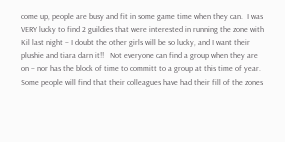come up, people are busy and fit in some game time when they can.  I was VERY lucky to find 2 guildies that were interested in running the zone with Kil last night – I doubt the other girls will be so lucky, and I want their plushie and tiara darn it!!   Not everyone can find a group when they are on – nor has the block of time to committ to a group at this time of year.    Some people will find that their colleagues have had their fill of the zones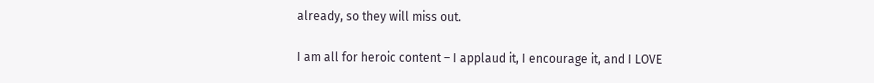already, so they will miss out.

I am all for heroic content – I applaud it, I encourage it, and I LOVE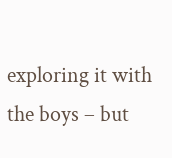exploring it with the boys – but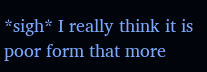*sigh* I really think it is poor form that more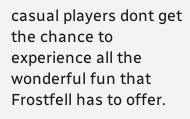casual players dont get the chance to experience all the wonderful fun that Frostfell has to offer.